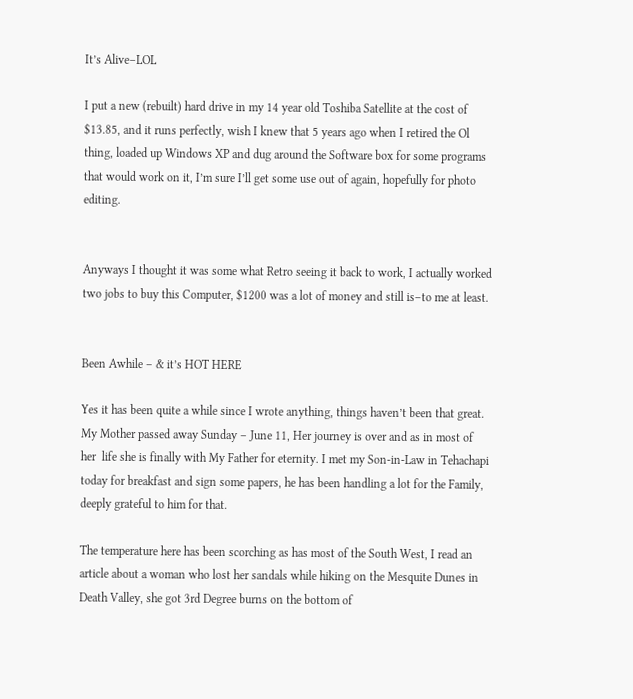It’s Alive–LOL

I put a new (rebuilt) hard drive in my 14 year old Toshiba Satellite at the cost of $13.85, and it runs perfectly, wish I knew that 5 years ago when I retired the Ol thing, loaded up Windows XP and dug around the Software box for some programs that would work on it, I’m sure I’ll get some use out of again, hopefully for photo editing.


Anyways I thought it was some what Retro seeing it back to work, I actually worked two jobs to buy this Computer, $1200 was a lot of money and still is–to me at least.


Been Awhile – & it’s HOT HERE

Yes it has been quite a while since I wrote anything, things haven’t been that great. My Mother passed away Sunday – June 11, Her journey is over and as in most of her  life she is finally with My Father for eternity. I met my Son-in-Law in Tehachapi today for breakfast and sign some papers, he has been handling a lot for the Family, deeply grateful to him for that.

The temperature here has been scorching as has most of the South West, I read an article about a woman who lost her sandals while hiking on the Mesquite Dunes in Death Valley, she got 3rd Degree burns on the bottom of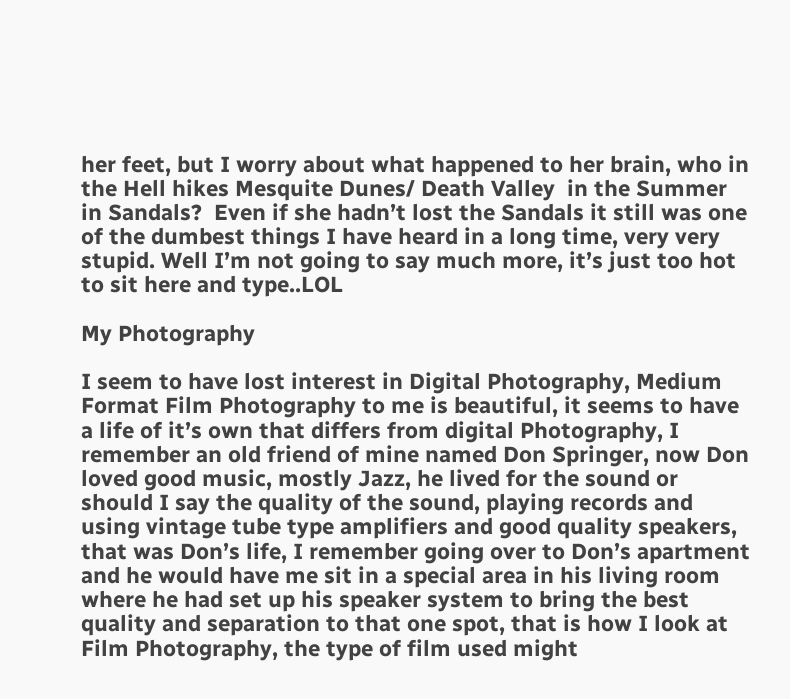her feet, but I worry about what happened to her brain, who in the Hell hikes Mesquite Dunes/ Death Valley  in the Summer in Sandals?  Even if she hadn’t lost the Sandals it still was one of the dumbest things I have heard in a long time, very very stupid. Well I’m not going to say much more, it’s just too hot to sit here and type..LOL

My Photography

I seem to have lost interest in Digital Photography, Medium Format Film Photography to me is beautiful, it seems to have a life of it’s own that differs from digital Photography, I remember an old friend of mine named Don Springer, now Don loved good music, mostly Jazz, he lived for the sound or should I say the quality of the sound, playing records and using vintage tube type amplifiers and good quality speakers, that was Don’s life, I remember going over to Don’s apartment and he would have me sit in a special area in his living room where he had set up his speaker system to bring the best quality and separation to that one spot, that is how I look at Film Photography, the type of film used might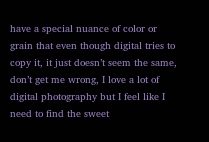have a special nuance of color or grain that even though digital tries to copy it, it just doesn’t seem the same, don’t get me wrong, I love a lot of digital photography but I feel like I need to find the sweet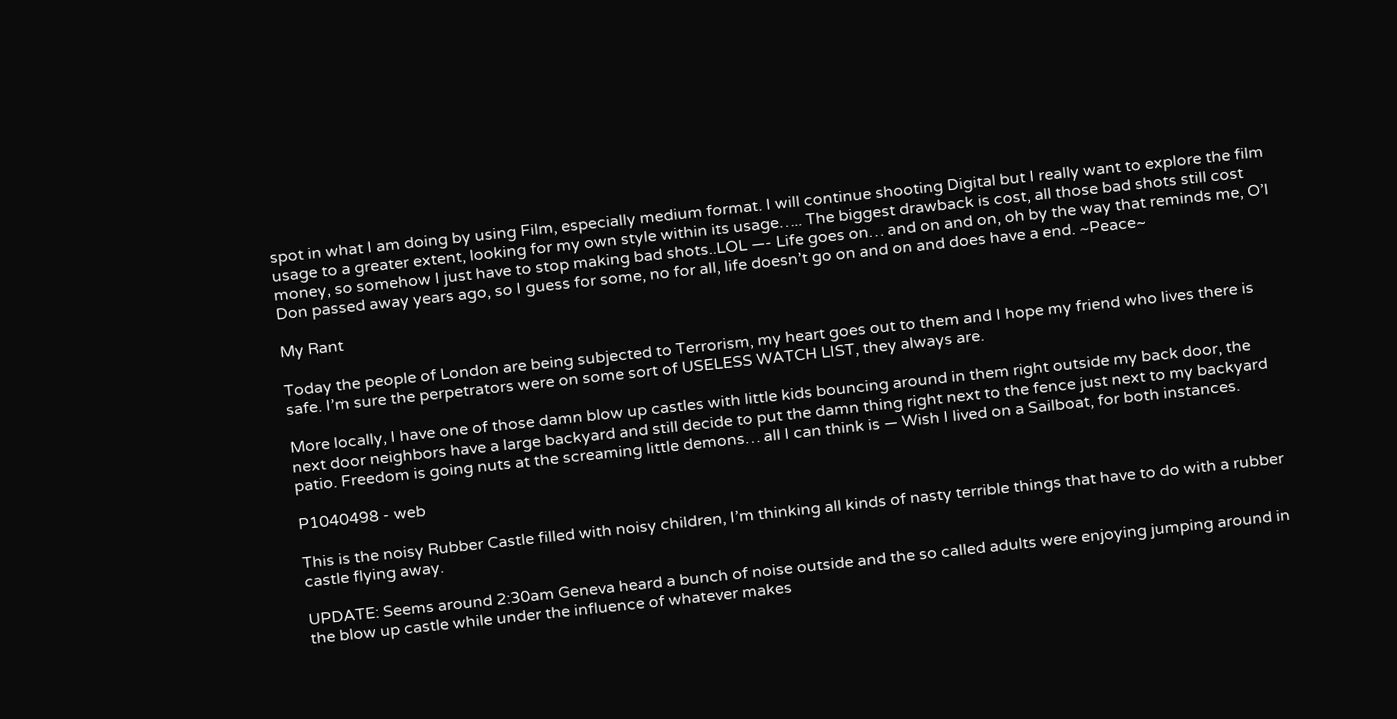spot in what I am doing by using Film, especially medium format. I will continue shooting Digital but I really want to explore the film usage to a greater extent, looking for my own style within its usage….. The biggest drawback is cost, all those bad shots still cost money, so somehow I just have to stop making bad shots..LOL —- Life goes on… and on and on, oh by the way that reminds me, O’l Don passed away years ago, so I guess for some, no for all, life doesn’t go on and on and does have a end. ~Peace~

My Rant

Today the people of London are being subjected to Terrorism, my heart goes out to them and I hope my friend who lives there is safe. I’m sure the perpetrators were on some sort of USELESS WATCH LIST, they always are.

More locally, I have one of those damn blow up castles with little kids bouncing around in them right outside my back door, the next door neighbors have a large backyard and still decide to put the damn thing right next to the fence just next to my backyard patio. Freedom is going nuts at the screaming little demons… all I can think is — Wish I lived on a Sailboat, for both instances.

P1040498 - web

This is the noisy Rubber Castle filled with noisy children, I’m thinking all kinds of nasty terrible things that have to do with a rubber castle flying away.

UPDATE: Seems around 2:30am Geneva heard a bunch of noise outside and the so called adults were enjoying jumping around in the blow up castle while under the influence of whatever makes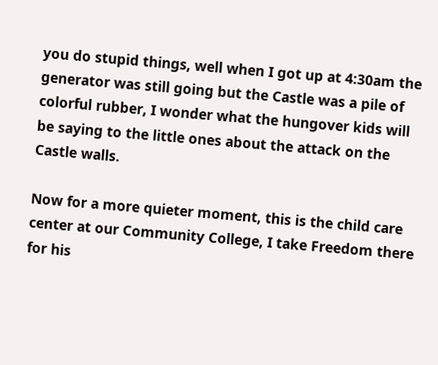you do stupid things, well when I got up at 4:30am the generator was still going but the Castle was a pile of colorful rubber, I wonder what the hungover kids will be saying to the little ones about the attack on the Castle walls.

Now for a more quieter moment, this is the child care center at our Community College, I take Freedom there for his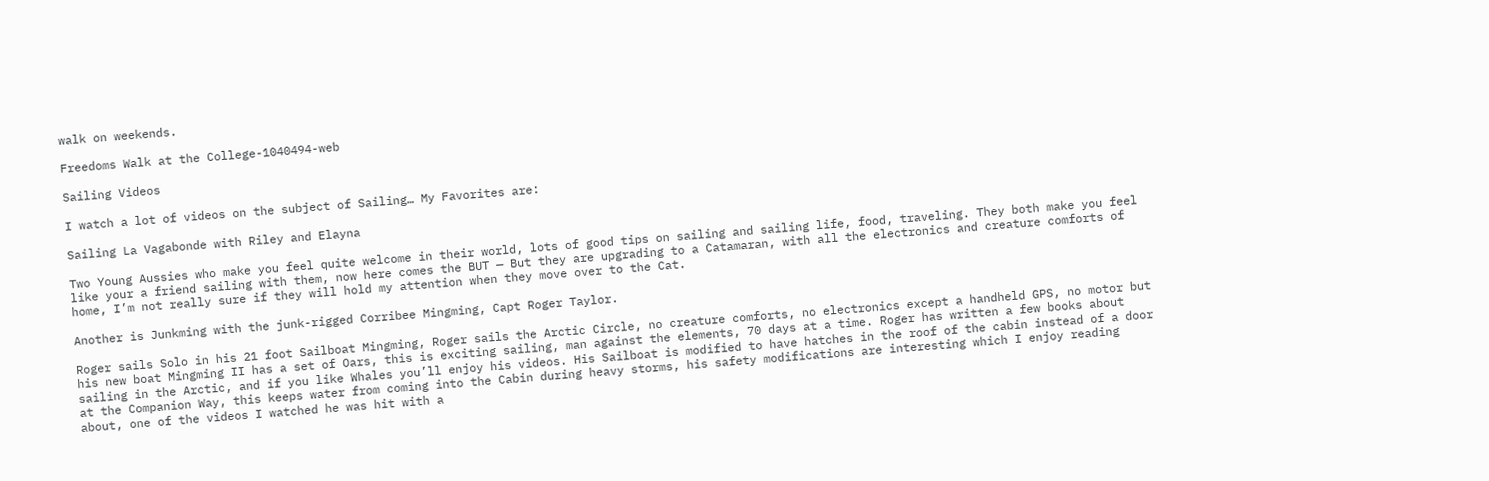walk on weekends.

Freedoms Walk at the College-1040494-web

Sailing Videos

I watch a lot of videos on the subject of Sailing… My Favorites are:

Sailing La Vagabonde with Riley and Elayna

Two Young Aussies who make you feel quite welcome in their world, lots of good tips on sailing and sailing life, food, traveling. They both make you feel like your a friend sailing with them, now here comes the BUT — But they are upgrading to a Catamaran, with all the electronics and creature comforts of home, I’m not really sure if they will hold my attention when they move over to the Cat.

Another is Junkming with the junk-rigged Corribee Mingming, Capt Roger Taylor.

Roger sails Solo in his 21 foot Sailboat Mingming, Roger sails the Arctic Circle, no creature comforts, no electronics except a handheld GPS, no motor but his new boat Mingming II has a set of Oars, this is exciting sailing, man against the elements, 70 days at a time. Roger has written a few books about sailing in the Arctic, and if you like Whales you’ll enjoy his videos. His Sailboat is modified to have hatches in the roof of the cabin instead of a door at the Companion Way, this keeps water from coming into the Cabin during heavy storms, his safety modifications are interesting which I enjoy reading about, one of the videos I watched he was hit with a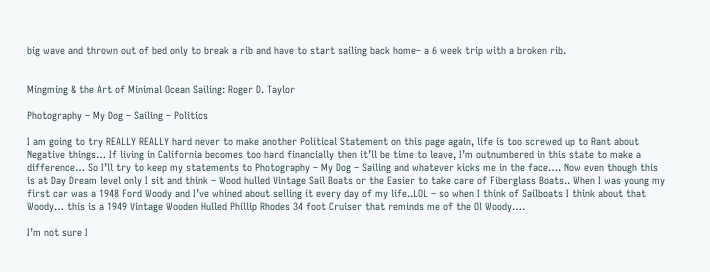big wave and thrown out of bed only to break a rib and have to start sailing back home– a 6 week trip with a broken rib.


Mingming & the Art of Minimal Ocean Sailing: Roger D. Taylor

Photography – My Dog – Sailing – Politics

I am going to try REALLY REALLY hard never to make another Political Statement on this page again, life is too screwed up to Rant about Negative things… If living in California becomes too hard financially then it’ll be time to leave, I’m outnumbered in this state to make a difference… So I’ll try to keep my statements to Photography – My Dog – Sailing and whatever kicks me in the face…. Now even though this is at Day Dream level only I sit and think – Wood hulled Vintage Sail Boats or the Easier to take care of Fiberglass Boats.. When I was young my first car was a 1948 Ford Woody and I’ve whined about selling it every day of my life..LOL – so when I think of Sailboats I think about that Woody… this is a 1949 Vintage Wooden Hulled Phillip Rhodes 34 foot Cruiser that reminds me of the Ol Woody….

I’m not sure I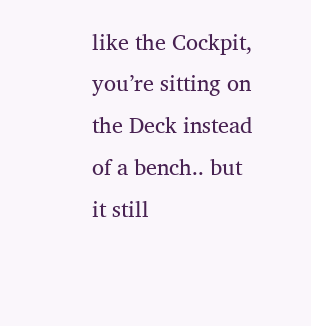like the Cockpit, you’re sitting on the Deck instead of a bench.. but it still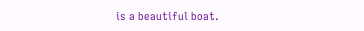is a beautiful boat.